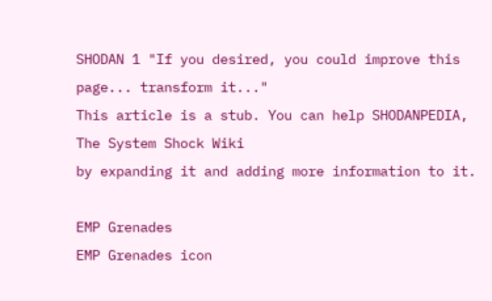SHODAN 1 "If you desired, you could improve this page... transform it..."
This article is a stub. You can help SHODANPEDIA, The System Shock Wiki
by expanding it and adding more information to it.

EMP Grenades
EMP Grenades icon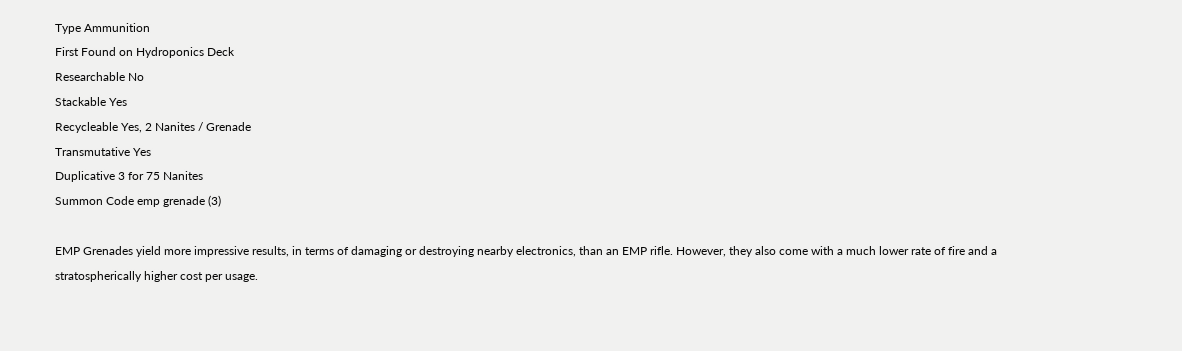Type Ammunition
First Found on Hydroponics Deck
Researchable No
Stackable Yes
Recycleable Yes, 2 Nanites / Grenade
Transmutative Yes
Duplicative 3 for 75 Nanites
Summon Code emp grenade (3)

EMP Grenades yield more impressive results, in terms of damaging or destroying nearby electronics, than an EMP rifle. However, they also come with a much lower rate of fire and a stratospherically higher cost per usage.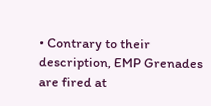• Contrary to their description, EMP Grenades are fired at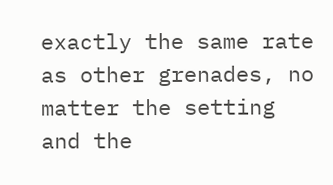exactly the same rate as other grenades, no matter the setting and the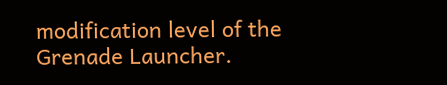modification level of the Grenade Launcher.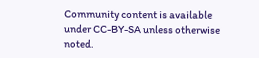Community content is available under CC-BY-SA unless otherwise noted.